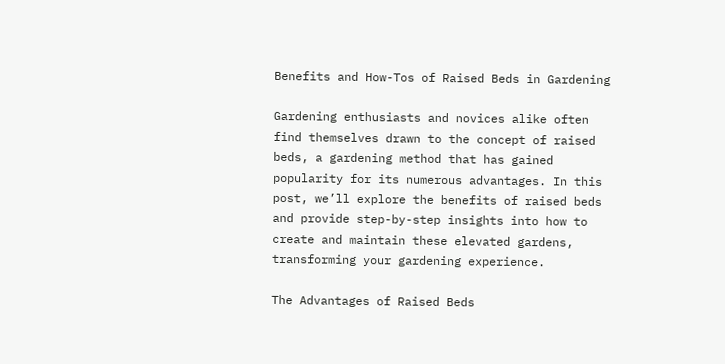Benefits and How-Tos of Raised Beds in Gardening

Gardening enthusiasts and novices alike often find themselves drawn to the concept of raised beds, a gardening method that has gained popularity for its numerous advantages. In this post, we’ll explore the benefits of raised beds and provide step-by-step insights into how to create and maintain these elevated gardens, transforming your gardening experience.

The Advantages of Raised Beds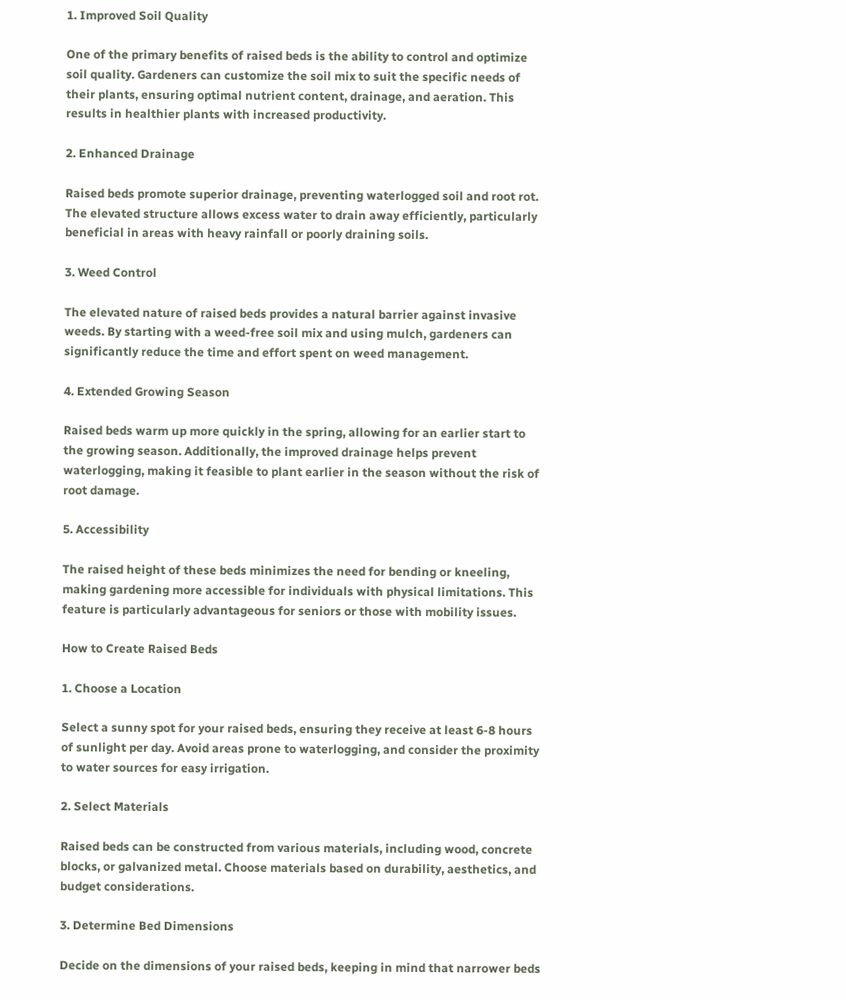1. Improved Soil Quality

One of the primary benefits of raised beds is the ability to control and optimize soil quality. Gardeners can customize the soil mix to suit the specific needs of their plants, ensuring optimal nutrient content, drainage, and aeration. This results in healthier plants with increased productivity.

2. Enhanced Drainage

Raised beds promote superior drainage, preventing waterlogged soil and root rot. The elevated structure allows excess water to drain away efficiently, particularly beneficial in areas with heavy rainfall or poorly draining soils.

3. Weed Control

The elevated nature of raised beds provides a natural barrier against invasive weeds. By starting with a weed-free soil mix and using mulch, gardeners can significantly reduce the time and effort spent on weed management.

4. Extended Growing Season

Raised beds warm up more quickly in the spring, allowing for an earlier start to the growing season. Additionally, the improved drainage helps prevent waterlogging, making it feasible to plant earlier in the season without the risk of root damage.

5. Accessibility

The raised height of these beds minimizes the need for bending or kneeling, making gardening more accessible for individuals with physical limitations. This feature is particularly advantageous for seniors or those with mobility issues.

How to Create Raised Beds

1. Choose a Location

Select a sunny spot for your raised beds, ensuring they receive at least 6-8 hours of sunlight per day. Avoid areas prone to waterlogging, and consider the proximity to water sources for easy irrigation.

2. Select Materials

Raised beds can be constructed from various materials, including wood, concrete blocks, or galvanized metal. Choose materials based on durability, aesthetics, and budget considerations.

3. Determine Bed Dimensions

Decide on the dimensions of your raised beds, keeping in mind that narrower beds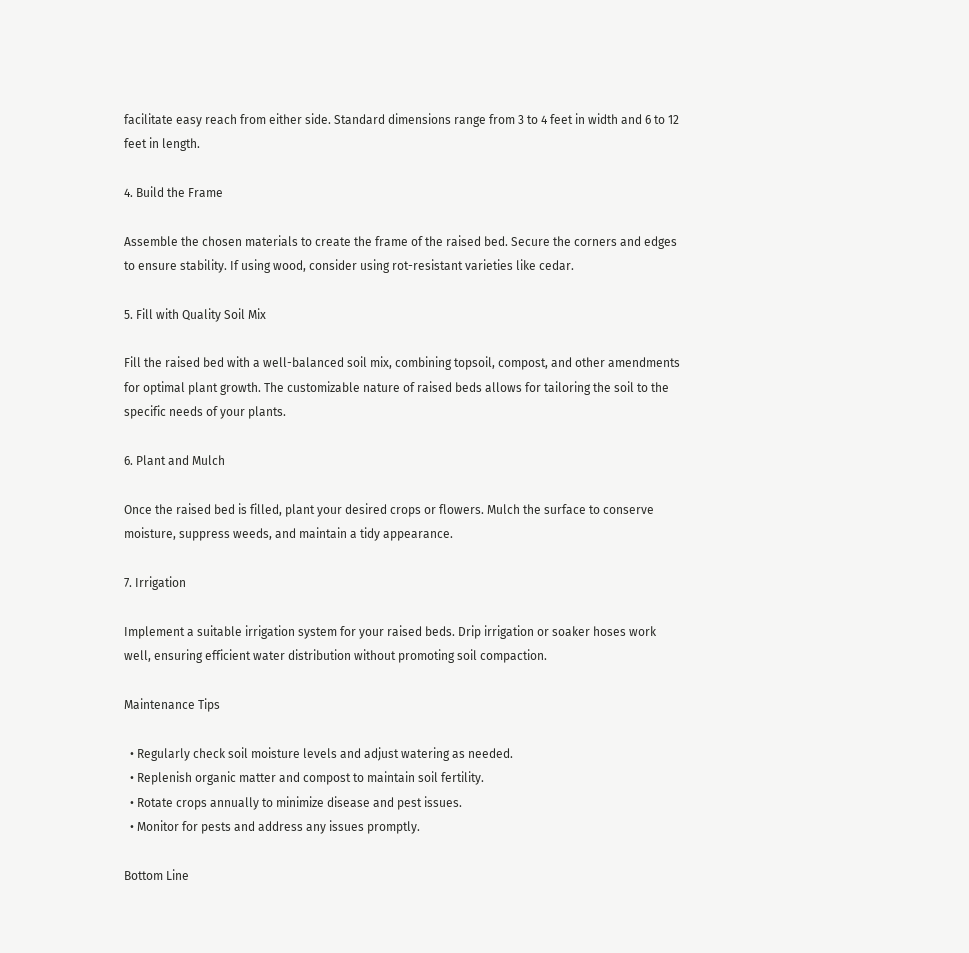facilitate easy reach from either side. Standard dimensions range from 3 to 4 feet in width and 6 to 12 feet in length.

4. Build the Frame

Assemble the chosen materials to create the frame of the raised bed. Secure the corners and edges to ensure stability. If using wood, consider using rot-resistant varieties like cedar.

5. Fill with Quality Soil Mix

Fill the raised bed with a well-balanced soil mix, combining topsoil, compost, and other amendments for optimal plant growth. The customizable nature of raised beds allows for tailoring the soil to the specific needs of your plants.

6. Plant and Mulch

Once the raised bed is filled, plant your desired crops or flowers. Mulch the surface to conserve moisture, suppress weeds, and maintain a tidy appearance.

7. Irrigation

Implement a suitable irrigation system for your raised beds. Drip irrigation or soaker hoses work well, ensuring efficient water distribution without promoting soil compaction.

Maintenance Tips

  • Regularly check soil moisture levels and adjust watering as needed.
  • Replenish organic matter and compost to maintain soil fertility.
  • Rotate crops annually to minimize disease and pest issues.
  • Monitor for pests and address any issues promptly.

Bottom Line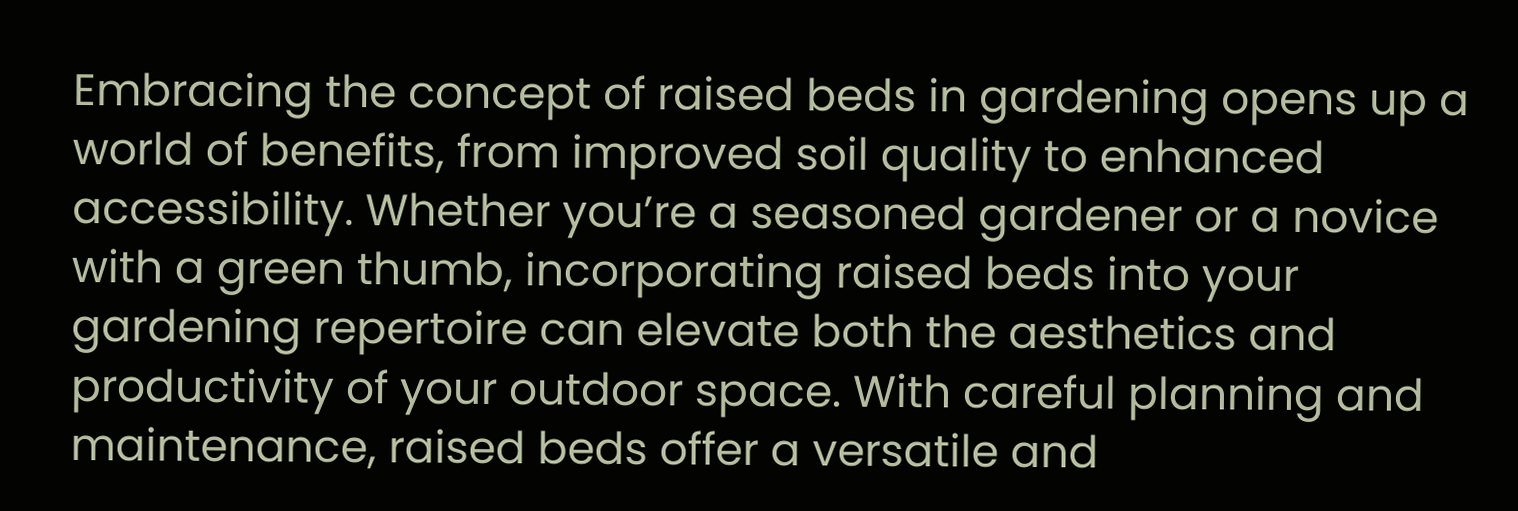Embracing the concept of raised beds in gardening opens up a world of benefits, from improved soil quality to enhanced accessibility. Whether you’re a seasoned gardener or a novice with a green thumb, incorporating raised beds into your gardening repertoire can elevate both the aesthetics and productivity of your outdoor space. With careful planning and maintenance, raised beds offer a versatile and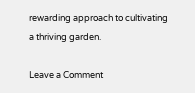rewarding approach to cultivating a thriving garden.

Leave a Comment